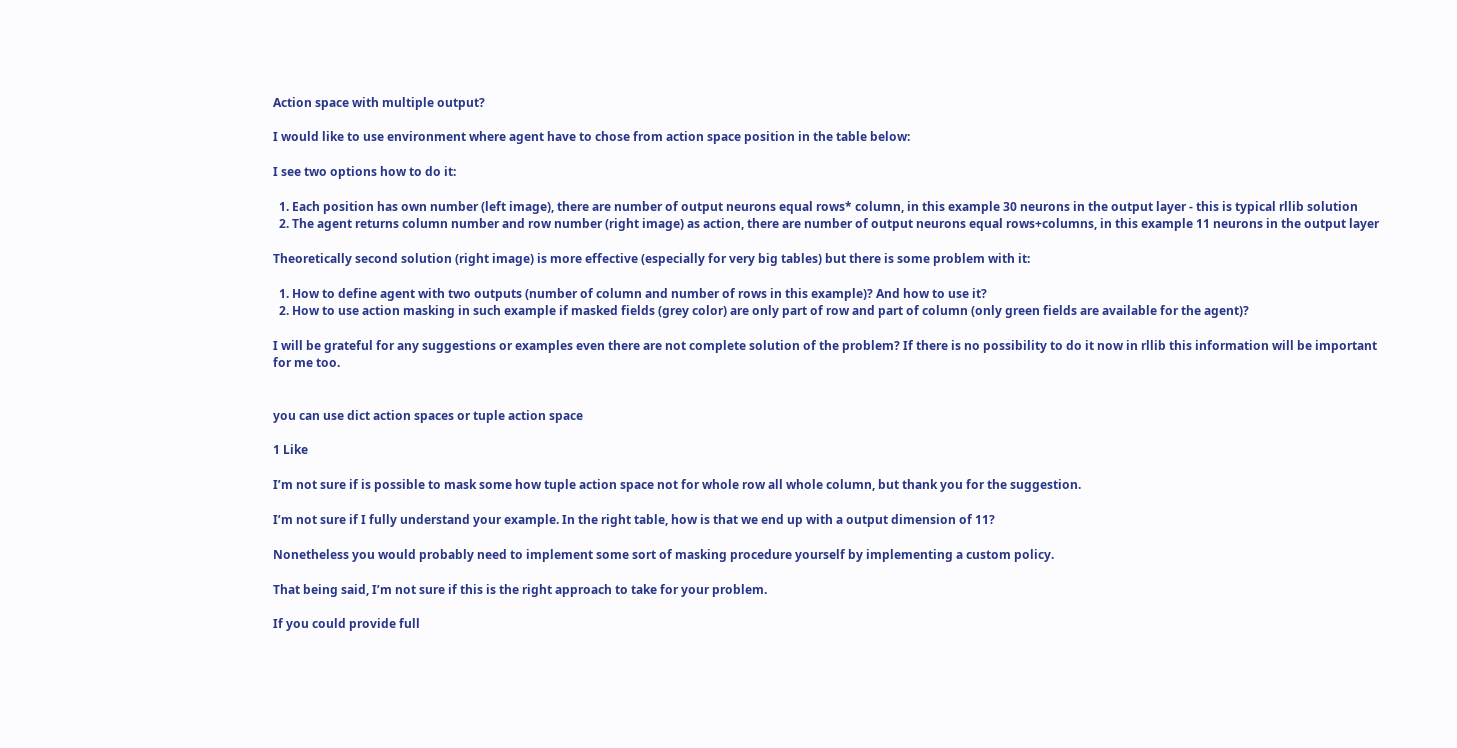Action space with multiple output?

I would like to use environment where agent have to chose from action space position in the table below:

I see two options how to do it:

  1. Each position has own number (left image), there are number of output neurons equal rows* column, in this example 30 neurons in the output layer - this is typical rllib solution
  2. The agent returns column number and row number (right image) as action, there are number of output neurons equal rows+columns, in this example 11 neurons in the output layer

Theoretically second solution (right image) is more effective (especially for very big tables) but there is some problem with it:

  1. How to define agent with two outputs (number of column and number of rows in this example)? And how to use it?
  2. How to use action masking in such example if masked fields (grey color) are only part of row and part of column (only green fields are available for the agent)?

I will be grateful for any suggestions or examples even there are not complete solution of the problem? If there is no possibility to do it now in rllib this information will be important for me too.


you can use dict action spaces or tuple action space

1 Like

I’m not sure if is possible to mask some how tuple action space not for whole row all whole column, but thank you for the suggestion.

I’m not sure if I fully understand your example. In the right table, how is that we end up with a output dimension of 11?

Nonetheless you would probably need to implement some sort of masking procedure yourself by implementing a custom policy.

That being said, I’m not sure if this is the right approach to take for your problem.

If you could provide full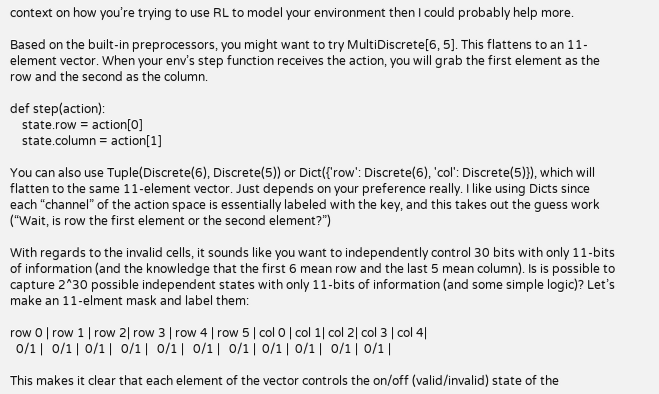context on how you’re trying to use RL to model your environment then I could probably help more.

Based on the built-in preprocessors, you might want to try MultiDiscrete[6, 5]. This flattens to an 11-element vector. When your env’s step function receives the action, you will grab the first element as the row and the second as the column.

def step(action):
    state.row = action[0]
    state.column = action[1]

You can also use Tuple(Discrete(6), Discrete(5)) or Dict({'row': Discrete(6), 'col': Discrete(5)}), which will flatten to the same 11-element vector. Just depends on your preference really. I like using Dicts since each “channel” of the action space is essentially labeled with the key, and this takes out the guess work (“Wait, is row the first element or the second element?”)

With regards to the invalid cells, it sounds like you want to independently control 30 bits with only 11-bits of information (and the knowledge that the first 6 mean row and the last 5 mean column). Is is possible to capture 2^30 possible independent states with only 11-bits of information (and some simple logic)? Let’s make an 11-elment mask and label them:

row 0 | row 1 | row 2| row 3 | row 4 | row 5 | col 0 | col 1| col 2| col 3 | col 4|
  0/1 |   0/1 |  0/1 |   0/1 |   0/1 |   0/1 |   0/1 |  0/1 |  0/1 |   0/1 |  0/1 |

This makes it clear that each element of the vector controls the on/off (valid/invalid) state of the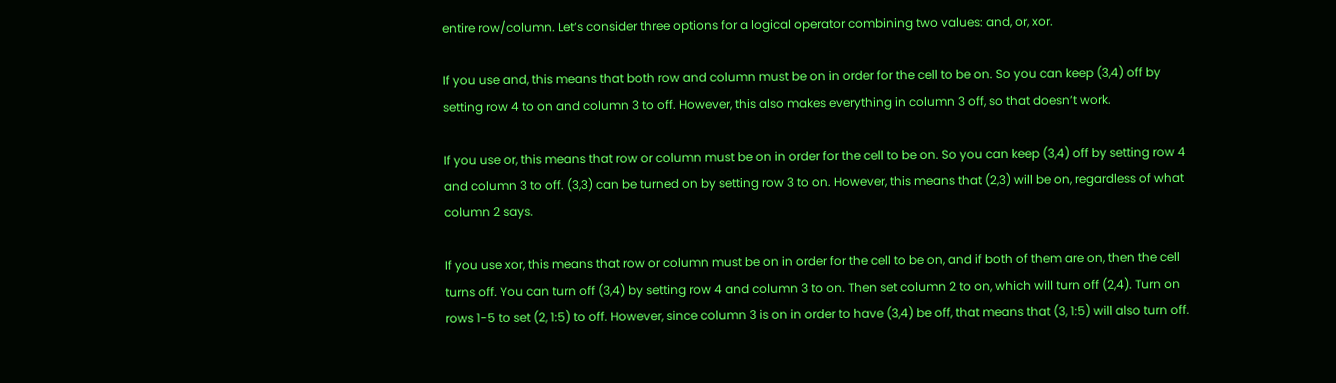entire row/column. Let’s consider three options for a logical operator combining two values: and, or, xor.

If you use and, this means that both row and column must be on in order for the cell to be on. So you can keep (3,4) off by setting row 4 to on and column 3 to off. However, this also makes everything in column 3 off, so that doesn’t work.

If you use or, this means that row or column must be on in order for the cell to be on. So you can keep (3,4) off by setting row 4 and column 3 to off. (3,3) can be turned on by setting row 3 to on. However, this means that (2,3) will be on, regardless of what column 2 says.

If you use xor, this means that row or column must be on in order for the cell to be on, and if both of them are on, then the cell turns off. You can turn off (3,4) by setting row 4 and column 3 to on. Then set column 2 to on, which will turn off (2,4). Turn on rows 1-5 to set (2, 1:5) to off. However, since column 3 is on in order to have (3,4) be off, that means that (3, 1:5) will also turn off.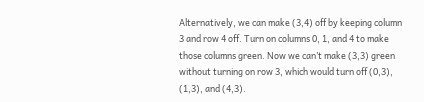Alternatively, we can make (3,4) off by keeping column 3 and row 4 off. Turn on columns 0, 1, and 4 to make those columns green. Now we can’t make (3,3) green without turning on row 3, which would turn off (0,3), (1,3), and (4,3).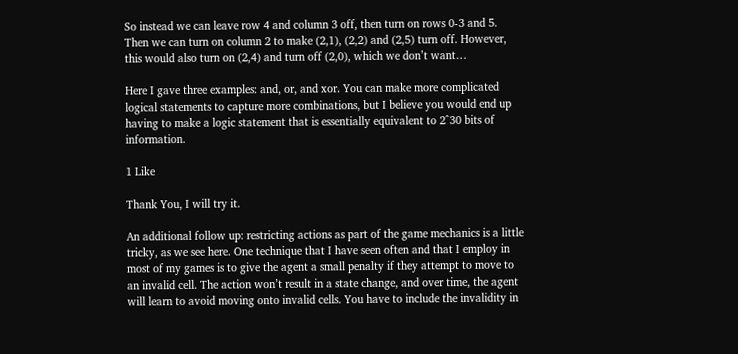So instead we can leave row 4 and column 3 off, then turn on rows 0-3 and 5. Then we can turn on column 2 to make (2,1), (2,2) and (2,5) turn off. However, this would also turn on (2,4) and turn off (2,0), which we don’t want…

Here I gave three examples: and, or, and xor. You can make more complicated logical statements to capture more combinations, but I believe you would end up having to make a logic statement that is essentially equivalent to 2^30 bits of information.

1 Like

Thank You, I will try it.

An additional follow up: restricting actions as part of the game mechanics is a little tricky, as we see here. One technique that I have seen often and that I employ in most of my games is to give the agent a small penalty if they attempt to move to an invalid cell. The action won’t result in a state change, and over time, the agent will learn to avoid moving onto invalid cells. You have to include the invalidity in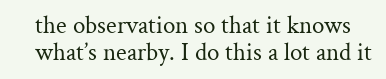the observation so that it knows what’s nearby. I do this a lot and it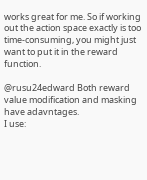works great for me. So if working out the action space exactly is too time-consuming, you might just want to put it in the reward function.

@rusu24edward Both reward value modification and masking have adavntages.
I use: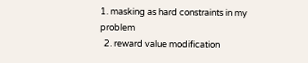1. masking as hard constraints in my problem
  2. reward value modification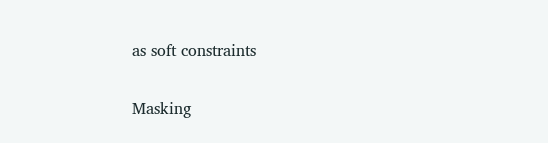as soft constraints

Masking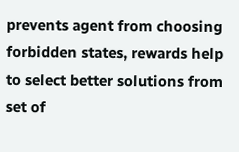prevents agent from choosing forbidden states, rewards help to select better solutions from set of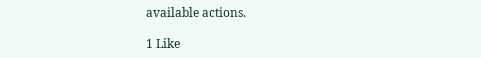available actions.

1 Like